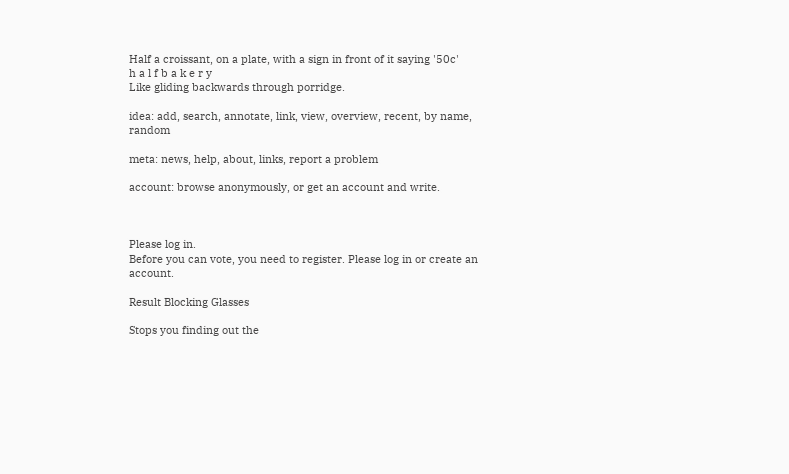Half a croissant, on a plate, with a sign in front of it saying '50c'
h a l f b a k e r y
Like gliding backwards through porridge.

idea: add, search, annotate, link, view, overview, recent, by name, random

meta: news, help, about, links, report a problem

account: browse anonymously, or get an account and write.



Please log in.
Before you can vote, you need to register. Please log in or create an account.

Result Blocking Glasses

Stops you finding out the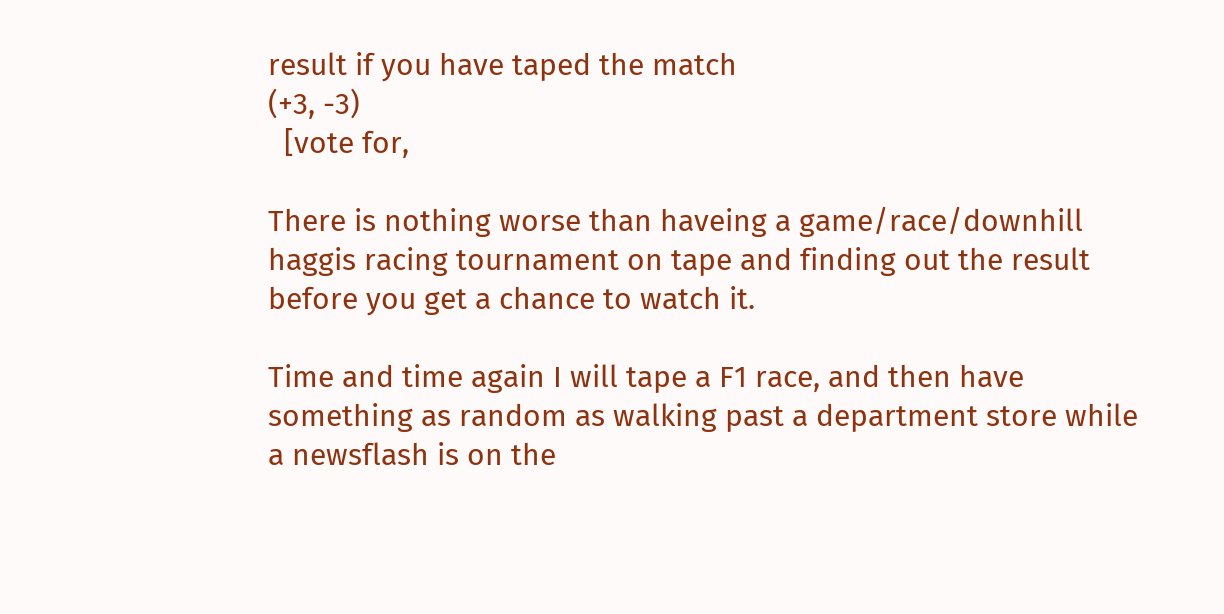result if you have taped the match
(+3, -3)
  [vote for,

There is nothing worse than haveing a game/race/downhill haggis racing tournament on tape and finding out the result before you get a chance to watch it.

Time and time again I will tape a F1 race, and then have something as random as walking past a department store while a newsflash is on the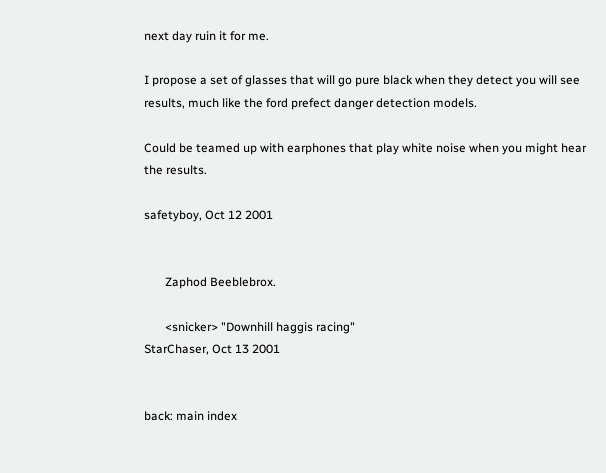next day ruin it for me.

I propose a set of glasses that will go pure black when they detect you will see results, much like the ford prefect danger detection models.

Could be teamed up with earphones that play white noise when you might hear the results.

safetyboy, Oct 12 2001


       Zaphod Beeblebrox.

       <snicker> "Downhill haggis racing"
StarChaser, Oct 13 2001


back: main index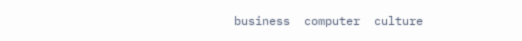business  computer  culture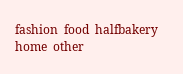fashion  food  halfbakery  home  other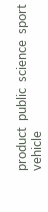product  public  science  sport  vehicle